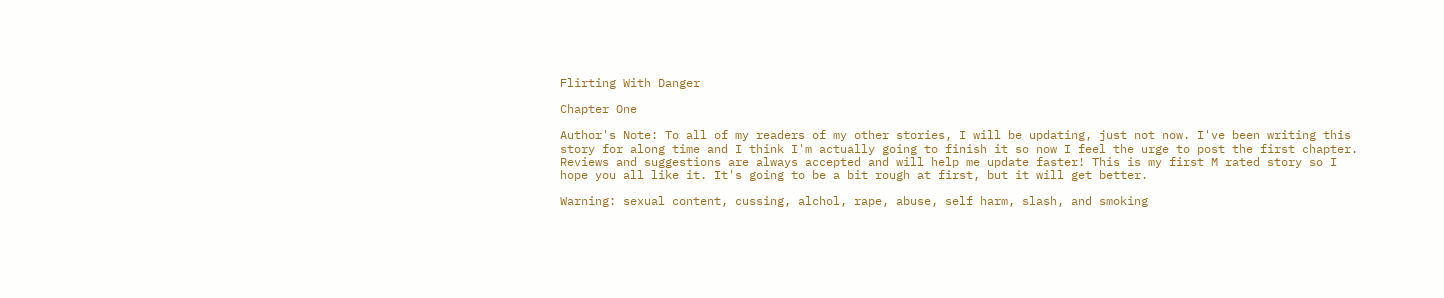Flirting With Danger

Chapter One

Author's Note: To all of my readers of my other stories, I will be updating, just not now. I've been writing this story for along time and I think I'm actually going to finish it so now I feel the urge to post the first chapter. Reviews and suggestions are always accepted and will help me update faster! This is my first M rated story so I hope you all like it. It's going to be a bit rough at first, but it will get better.

Warning: sexual content, cussing, alchol, rape, abuse, self harm, slash, and smoking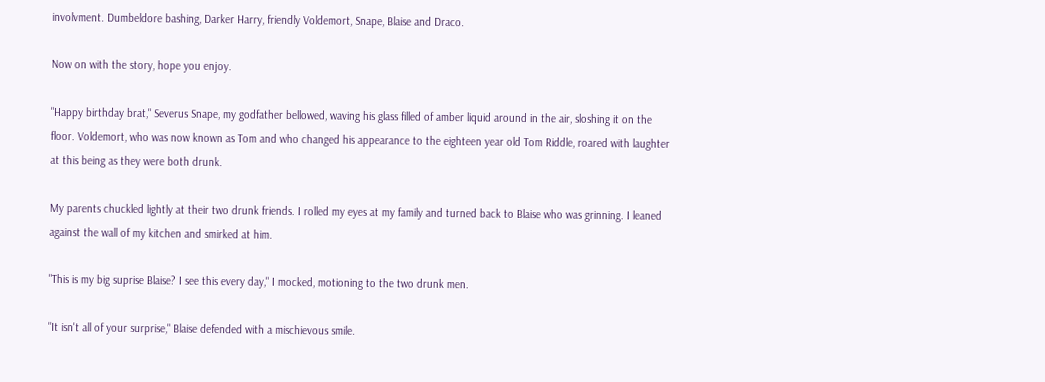involvment. Dumbeldore bashing, Darker Harry, friendly Voldemort, Snape, Blaise and Draco.

Now on with the story, hope you enjoy.

"Happy birthday brat," Severus Snape, my godfather bellowed, waving his glass filled of amber liquid around in the air, sloshing it on the floor. Voldemort, who was now known as Tom and who changed his appearance to the eighteen year old Tom Riddle, roared with laughter at this being as they were both drunk.

My parents chuckled lightly at their two drunk friends. I rolled my eyes at my family and turned back to Blaise who was grinning. I leaned against the wall of my kitchen and smirked at him.

"This is my big suprise Blaise? I see this every day," I mocked, motioning to the two drunk men.

"It isn't all of your surprise," Blaise defended with a mischievous smile.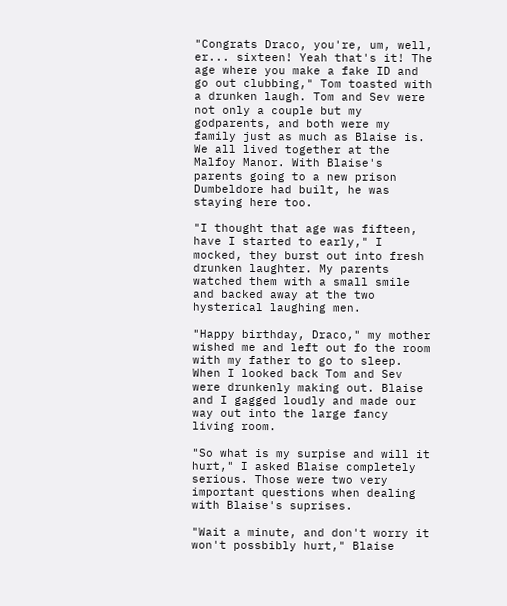"Congrats Draco, you're, um, well, er... sixteen! Yeah that's it! The age where you make a fake ID and go out clubbing," Tom toasted with a drunken laugh. Tom and Sev were not only a couple but my godparents, and both were my family just as much as Blaise is. We all lived together at the Malfoy Manor. With Blaise's parents going to a new prison Dumbeldore had built, he was staying here too.

"I thought that age was fifteen, have I started to early," I mocked, they burst out into fresh drunken laughter. My parents watched them with a small smile and backed away at the two hysterical laughing men.

"Happy birthday, Draco," my mother wished me and left out fo the room with my father to go to sleep. When I looked back Tom and Sev were drunkenly making out. Blaise and I gagged loudly and made our way out into the large fancy living room.

"So what is my surpise and will it hurt," I asked Blaise completely serious. Those were two very important questions when dealing with Blaise's suprises.

"Wait a minute, and don't worry it won't possbibly hurt," Blaise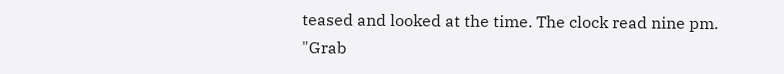teased and looked at the time. The clock read nine pm. "Grab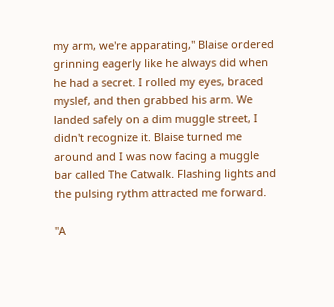my arm, we're apparating," Blaise ordered grinning eagerly like he always did when he had a secret. I rolled my eyes, braced myslef, and then grabbed his arm. We landed safely on a dim muggle street, I didn't recognize it. Blaise turned me around and I was now facing a muggle bar called The Catwalk. Flashing lights and the pulsing rythm attracted me forward.

"A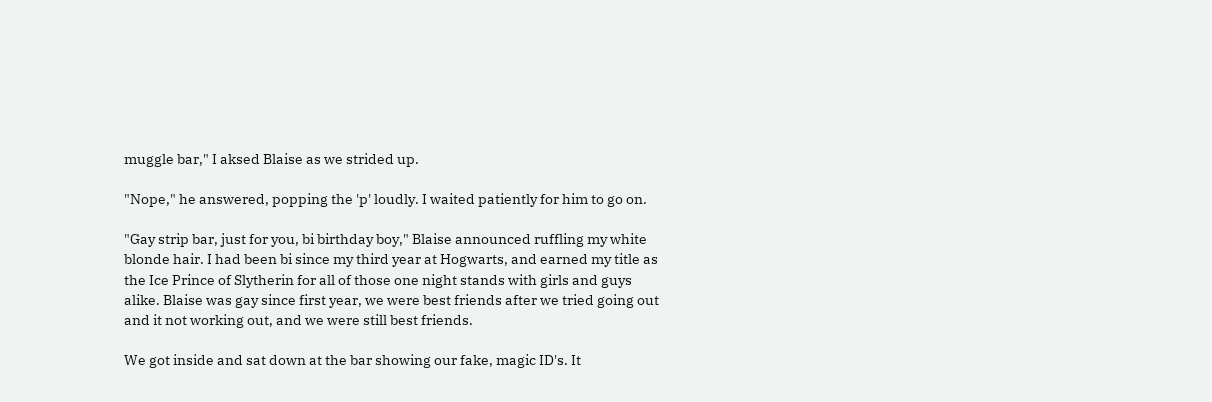muggle bar," I aksed Blaise as we strided up.

"Nope," he answered, popping the 'p' loudly. I waited patiently for him to go on.

"Gay strip bar, just for you, bi birthday boy," Blaise announced ruffling my white blonde hair. I had been bi since my third year at Hogwarts, and earned my title as the Ice Prince of Slytherin for all of those one night stands with girls and guys alike. Blaise was gay since first year, we were best friends after we tried going out and it not working out, and we were still best friends.

We got inside and sat down at the bar showing our fake, magic ID's. It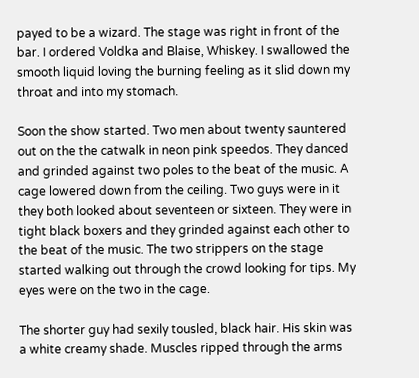payed to be a wizard. The stage was right in front of the bar. I ordered Voldka and Blaise, Whiskey. I swallowed the smooth liquid loving the burning feeling as it slid down my throat and into my stomach.

Soon the show started. Two men about twenty sauntered out on the the catwalk in neon pink speedos. They danced and grinded against two poles to the beat of the music. A cage lowered down from the ceiling. Two guys were in it they both looked about seventeen or sixteen. They were in tight black boxers and they grinded against each other to the beat of the music. The two strippers on the stage started walking out through the crowd looking for tips. My eyes were on the two in the cage.

The shorter guy had sexily tousled, black hair. His skin was a white creamy shade. Muscles ripped through the arms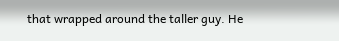that wrapped around the taller guy. He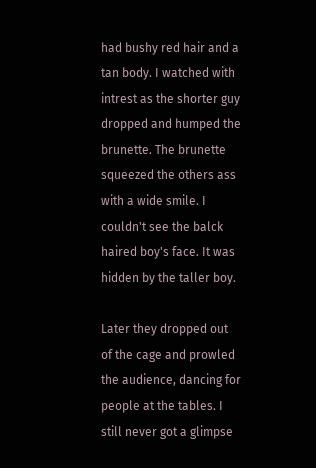had bushy red hair and a tan body. I watched with intrest as the shorter guy dropped and humped the brunette. The brunette squeezed the others ass with a wide smile. I couldn't see the balck haired boy's face. It was hidden by the taller boy.

Later they dropped out of the cage and prowled the audience, dancing for people at the tables. I still never got a glimpse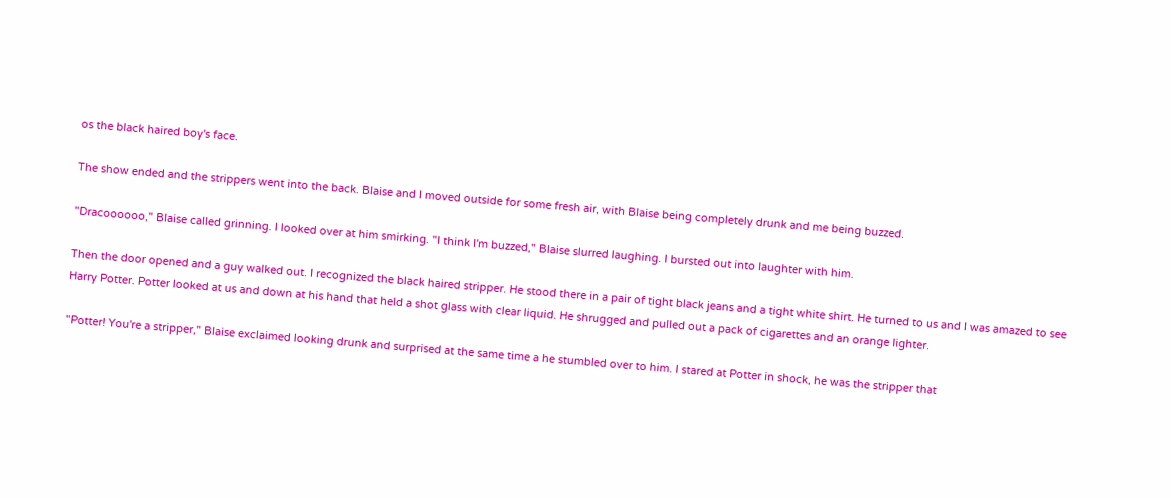os the black haired boy's face.

The show ended and the strippers went into the back. Blaise and I moved outside for some fresh air, with Blaise being completely drunk and me being buzzed.

"Dracoooooo," Blaise called grinning. I looked over at him smirking. "I think I'm buzzed," Blaise slurred laughing. I bursted out into laughter with him.

Then the door opened and a guy walked out. I recognized the black haired stripper. He stood there in a pair of tight black jeans and a tight white shirt. He turned to us and I was amazed to see Harry Potter. Potter looked at us and down at his hand that held a shot glass with clear liquid. He shrugged and pulled out a pack of cigarettes and an orange lighter.

"Potter! You're a stripper," Blaise exclaimed looking drunk and surprised at the same time a he stumbled over to him. I stared at Potter in shock, he was the stripper that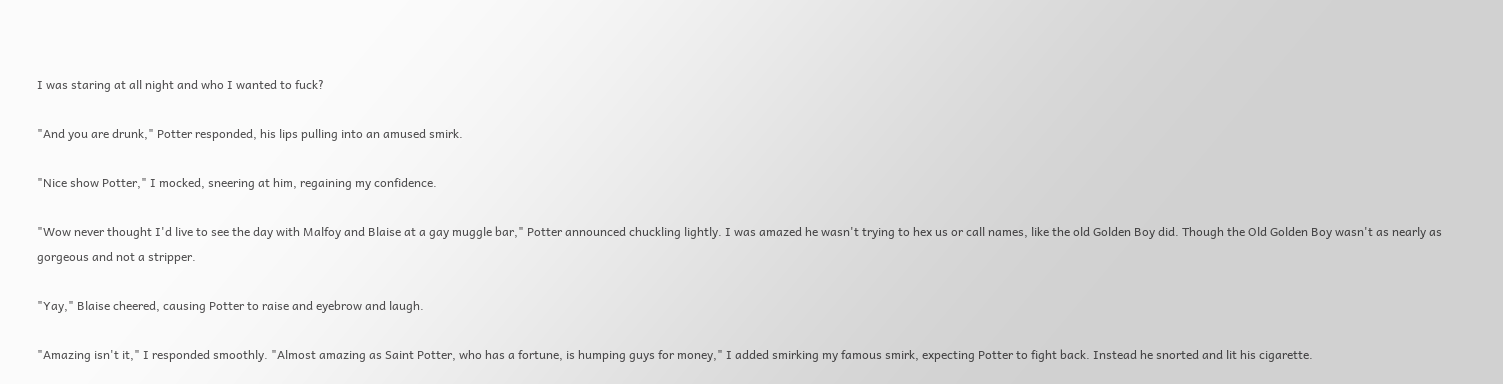I was staring at all night and who I wanted to fuck?

"And you are drunk," Potter responded, his lips pulling into an amused smirk.

"Nice show Potter," I mocked, sneering at him, regaining my confidence.

"Wow never thought I'd live to see the day with Malfoy and Blaise at a gay muggle bar," Potter announced chuckling lightly. I was amazed he wasn't trying to hex us or call names, like the old Golden Boy did. Though the Old Golden Boy wasn't as nearly as gorgeous and not a stripper.

"Yay," Blaise cheered, causing Potter to raise and eyebrow and laugh.

"Amazing isn't it," I responded smoothly. "Almost amazing as Saint Potter, who has a fortune, is humping guys for money," I added smirking my famous smirk, expecting Potter to fight back. Instead he snorted and lit his cigarette.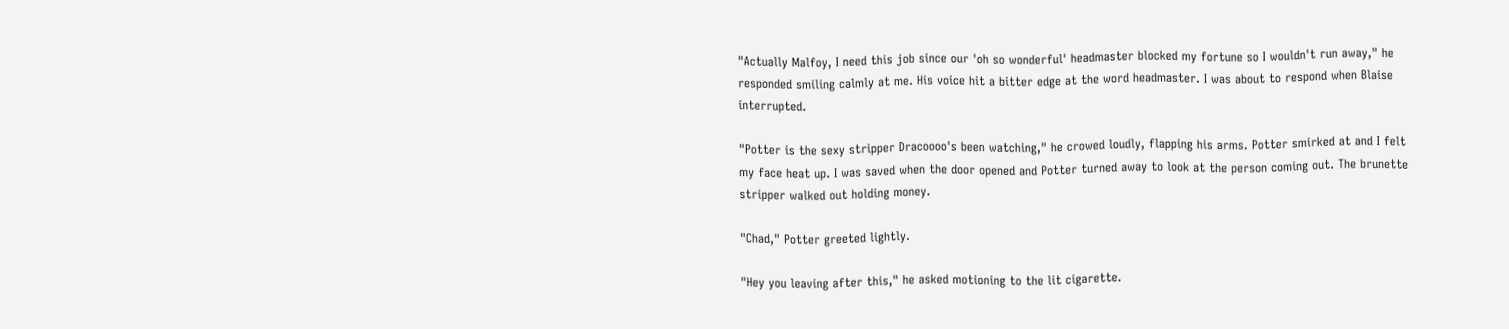"Actually Malfoy, I need this job since our 'oh so wonderful' headmaster blocked my fortune so I wouldn't run away," he responded smiling calmly at me. His voice hit a bitter edge at the word headmaster. I was about to respond when Blaise interrupted.

"Potter is the sexy stripper Dracoooo's been watching," he crowed loudly, flapping his arms. Potter smirked at and I felt my face heat up. I was saved when the door opened and Potter turned away to look at the person coming out. The brunette stripper walked out holding money.

"Chad," Potter greeted lightly.

"Hey you leaving after this," he asked motioning to the lit cigarette.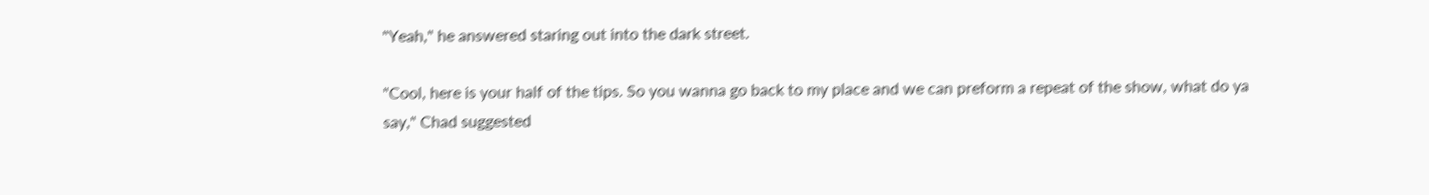"Yeah," he answered staring out into the dark street.

"Cool, here is your half of the tips. So you wanna go back to my place and we can preform a repeat of the show, what do ya say," Chad suggested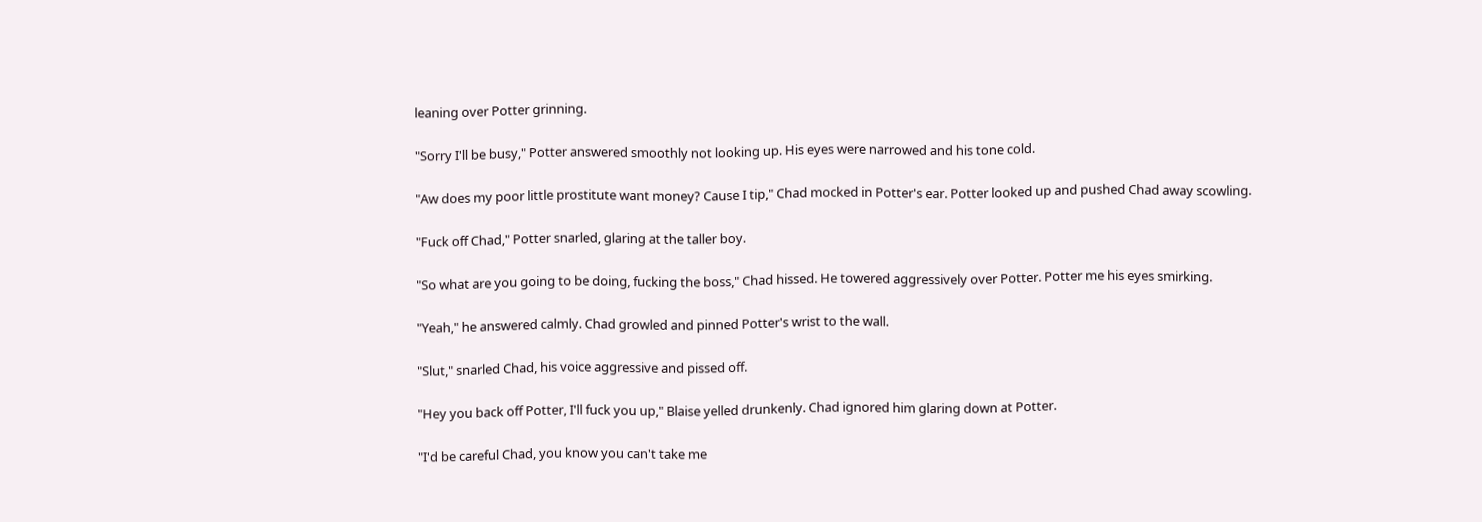leaning over Potter grinning.

"Sorry I'll be busy," Potter answered smoothly not looking up. His eyes were narrowed and his tone cold.

"Aw does my poor little prostitute want money? Cause I tip," Chad mocked in Potter's ear. Potter looked up and pushed Chad away scowling.

"Fuck off Chad," Potter snarled, glaring at the taller boy.

"So what are you going to be doing, fucking the boss," Chad hissed. He towered aggressively over Potter. Potter me his eyes smirking.

"Yeah," he answered calmly. Chad growled and pinned Potter's wrist to the wall.

"Slut," snarled Chad, his voice aggressive and pissed off.

"Hey you back off Potter, I'll fuck you up," Blaise yelled drunkenly. Chad ignored him glaring down at Potter.

"I'd be careful Chad, you know you can't take me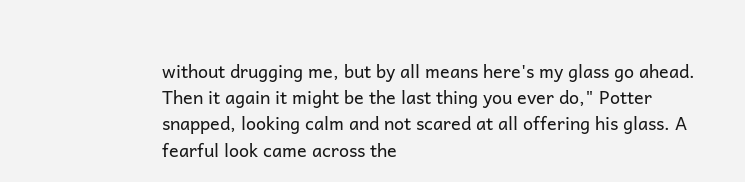without drugging me, but by all means here's my glass go ahead. Then it again it might be the last thing you ever do," Potter snapped, looking calm and not scared at all offering his glass. A fearful look came across the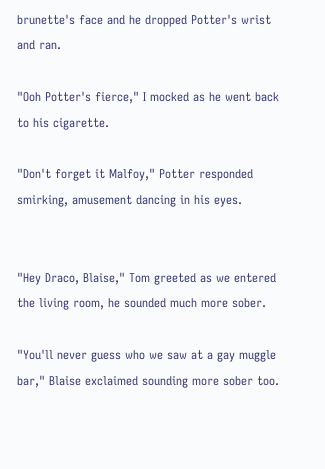brunette's face and he dropped Potter's wrist and ran.

"Ooh Potter's fierce," I mocked as he went back to his cigarette.

"Don't forget it Malfoy," Potter responded smirking, amusement dancing in his eyes.


"Hey Draco, Blaise," Tom greeted as we entered the living room, he sounded much more sober.

"You'll never guess who we saw at a gay muggle bar," Blaise exclaimed sounding more sober too.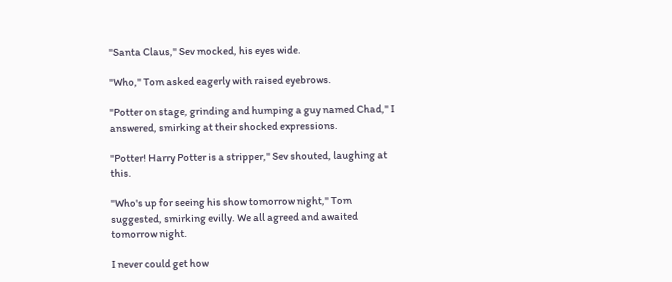"Santa Claus," Sev mocked, his eyes wide.

"Who," Tom asked eagerly with raised eyebrows.

"Potter on stage, grinding and humping a guy named Chad," I answered, smirking at their shocked expressions.

"Potter! Harry Potter is a stripper," Sev shouted, laughing at this.

"Who's up for seeing his show tomorrow night," Tom suggested, smirking evilly. We all agreed and awaited tomorrow night.

I never could get how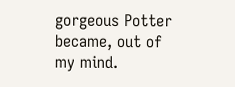gorgeous Potter became, out of my mind.